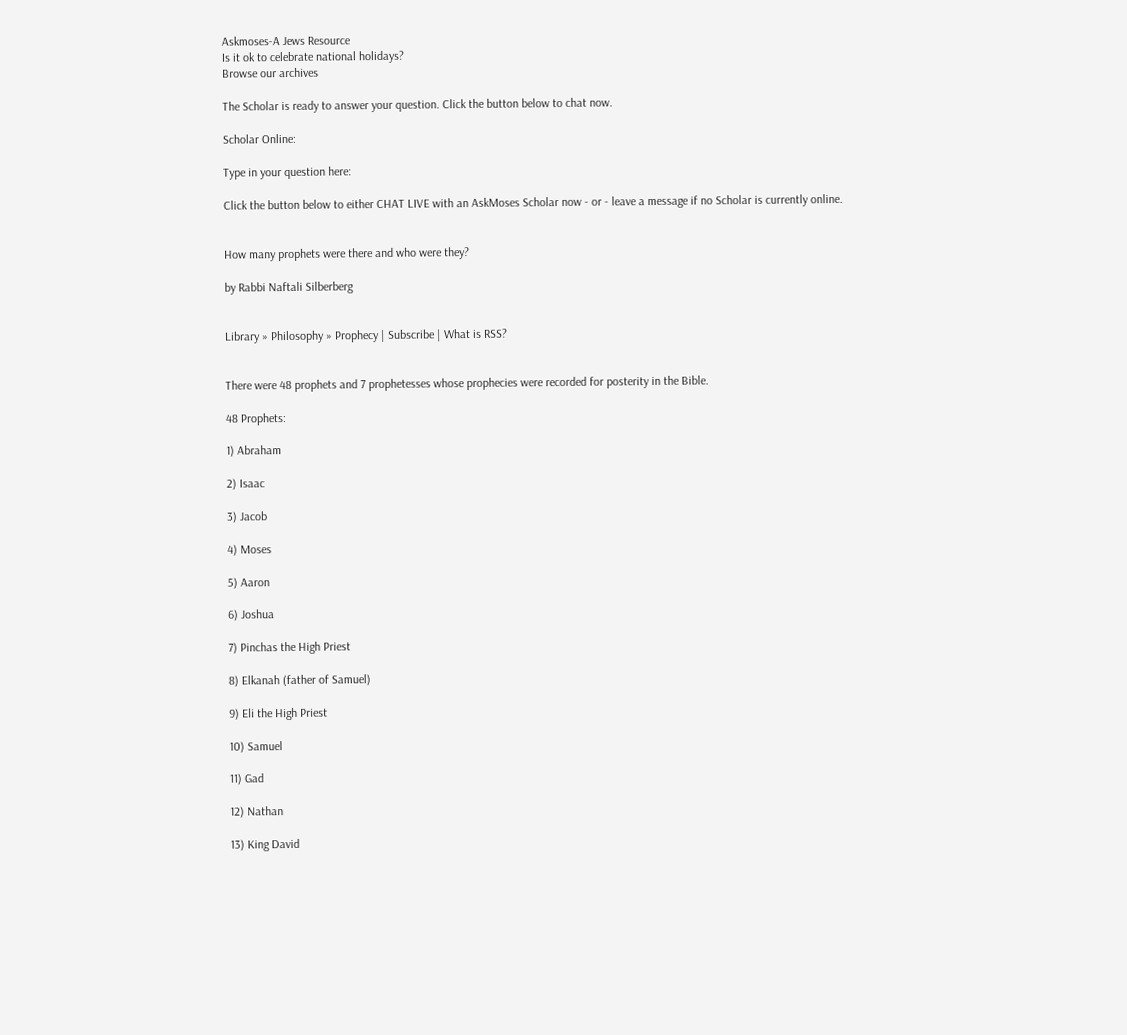Askmoses-A Jews Resource
Is it ok to celebrate national holidays?
Browse our archives

The Scholar is ready to answer your question. Click the button below to chat now.

Scholar Online:

Type in your question here:

Click the button below to either CHAT LIVE with an AskMoses Scholar now - or - leave a message if no Scholar is currently online.


How many prophets were there and who were they?

by Rabbi Naftali Silberberg


Library » Philosophy » Prophecy | Subscribe | What is RSS?


There were 48 prophets and 7 prophetesses whose prophecies were recorded for posterity in the Bible.

48 Prophets:

1) Abraham

2) Isaac

3) Jacob

4) Moses

5) Aaron

6) Joshua

7) Pinchas the High Priest

8) Elkanah (father of Samuel)

9) Eli the High Priest

10) Samuel

11) Gad

12) Nathan

13) King David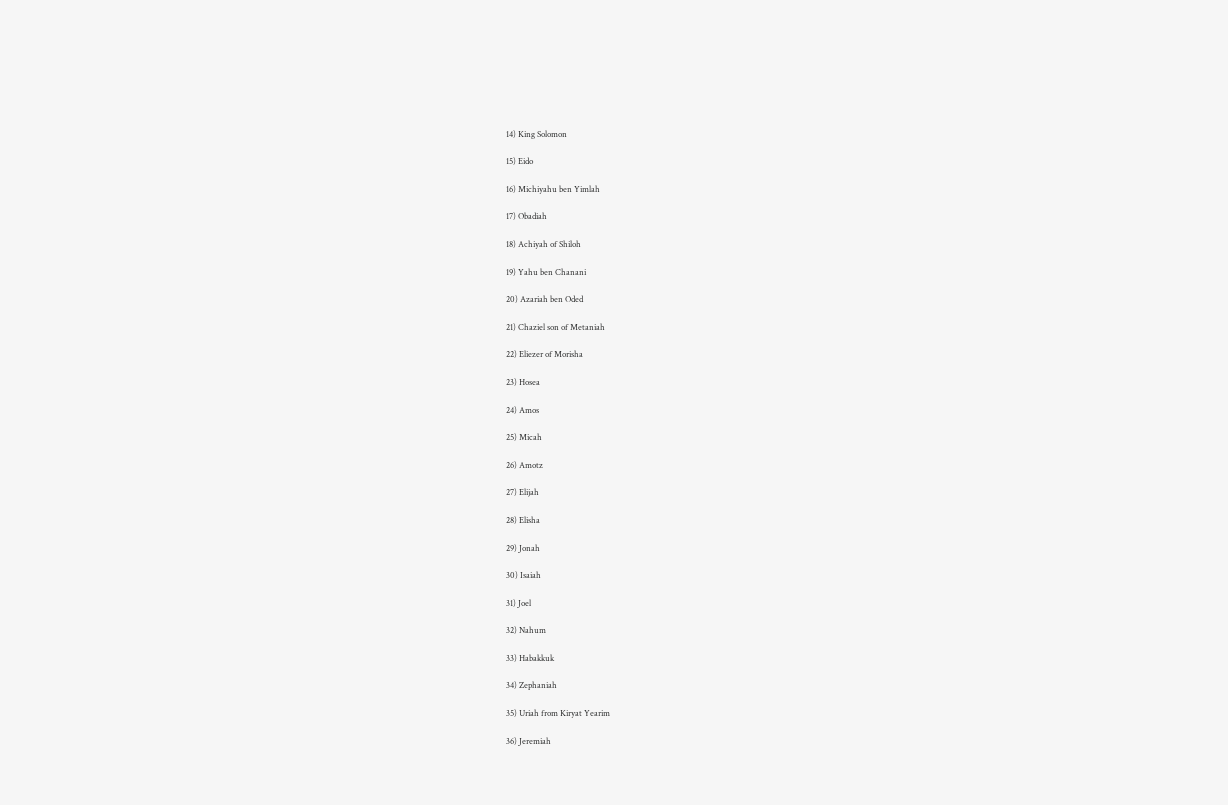14) King Solomon

15) Eido

16) Michiyahu ben Yimlah

17) Obadiah

18) Achiyah of Shiloh

19) Yahu ben Chanani

20) Azariah ben Oded

21) Chaziel son of Metaniah

22) Eliezer of Morisha

23) Hosea

24) Amos

25) Micah

26) Amotz

27) Elijah

28) Elisha

29) Jonah

30) Isaiah

31) Joel

32) Nahum

33) Habakkuk

34) Zephaniah

35) Uriah from Kiryat Yearim

36) Jeremiah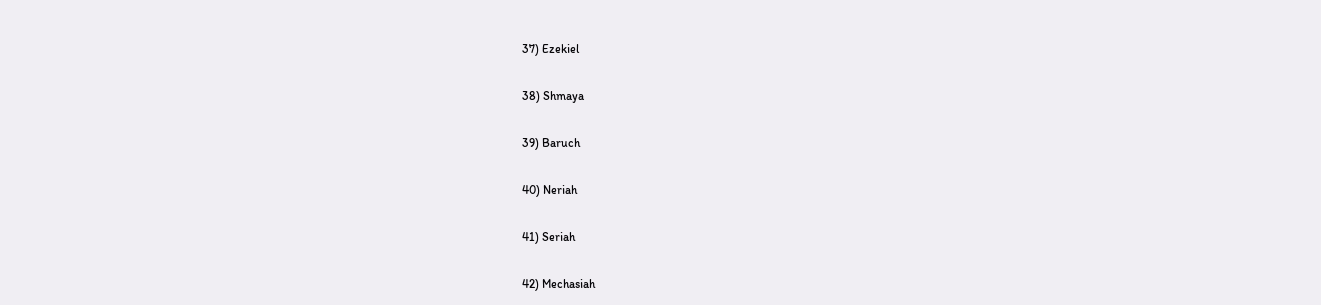37) Ezekiel

38) Shmaya

39) Baruch

40) Neriah

41) Seriah

42) Mechasiah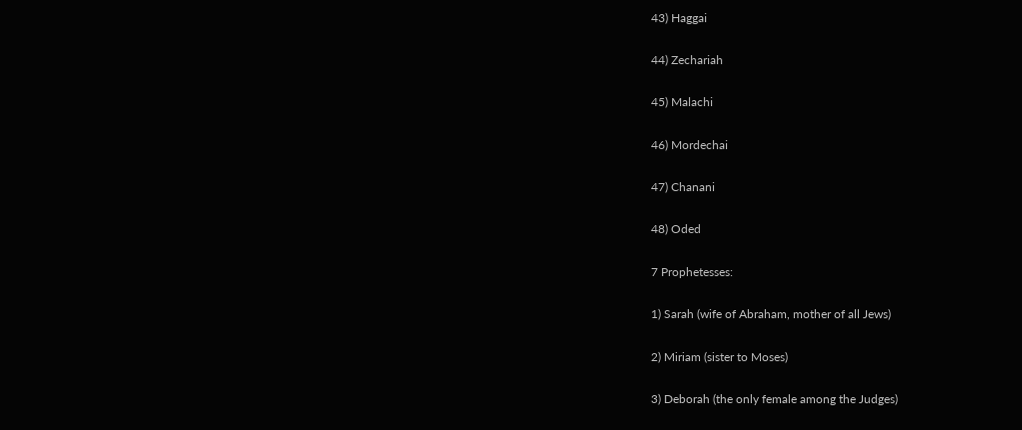43) Haggai

44) Zechariah

45) Malachi

46) Mordechai

47) Chanani

48) Oded

7 Prophetesses:

1) Sarah (wife of Abraham, mother of all Jews)

2) Miriam (sister to Moses)

3) Deborah (the only female among the Judges)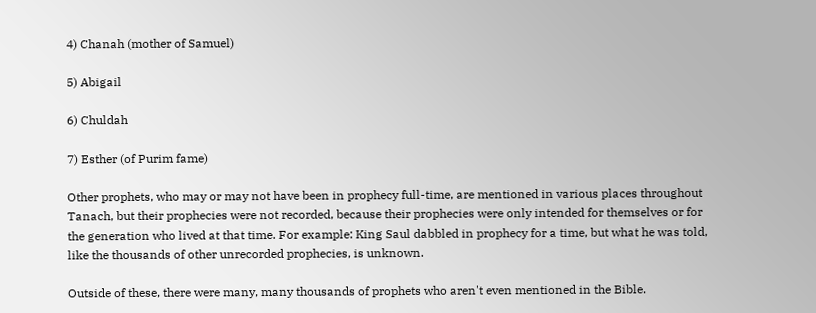4) Chanah (mother of Samuel)

5) Abigail

6) Chuldah

7) Esther (of Purim fame)

Other prophets, who may or may not have been in prophecy full-time, are mentioned in various places throughout Tanach, but their prophecies were not recorded, because their prophecies were only intended for themselves or for the generation who lived at that time. For example: King Saul dabbled in prophecy for a time, but what he was told, like the thousands of other unrecorded prophecies, is unknown.

Outside of these, there were many, many thousands of prophets who aren't even mentioned in the Bible.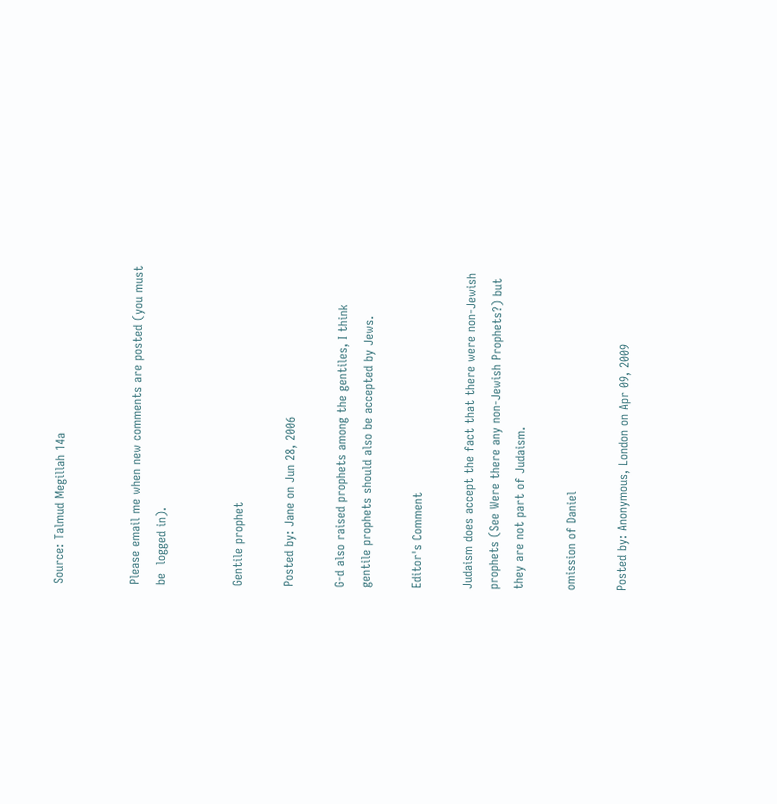Source: Talmud Megillah 14a


Please email me when new comments are posted (you must be  logged in).


Gentile prophet

Posted by: Jane on Jun 28, 2006

G-d also raised prophets among the gentiles, I think gentile prophets should also be accepted by Jews.

Editor's Comment

Judaism does accept the fact that there were non-Jewish prophets (See Were there any non-Jewish Prophets?) but they are not part of Judaism.

omission of Daniel

Posted by: Anonymous, London on Apr 09, 2009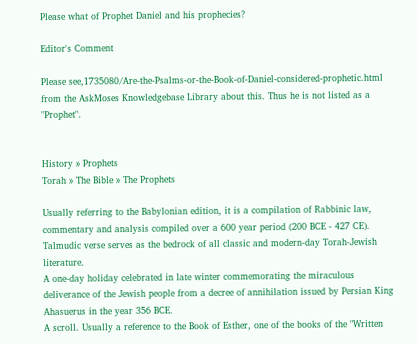Please what of Prophet Daniel and his prophecies?

Editor's Comment

Please see,1735080/Are-the-Psalms-or-the-Book-of-Daniel-considered-prophetic.html from the AskMoses Knowledgebase Library about this. Thus he is not listed as a "Prophet".


History » Prophets
Torah » The Bible » The Prophets

Usually referring to the Babylonian edition, it is a compilation of Rabbinic law, commentary and analysis compiled over a 600 year period (200 BCE - 427 CE). Talmudic verse serves as the bedrock of all classic and modern-day Torah-Jewish literature.
A one-day holiday celebrated in late winter commemorating the miraculous deliverance of the Jewish people from a decree of annihilation issued by Persian King Ahasuerus in the year 356 BCE.
A scroll. Usually a reference to the Book of Esther, one of the books of the "Written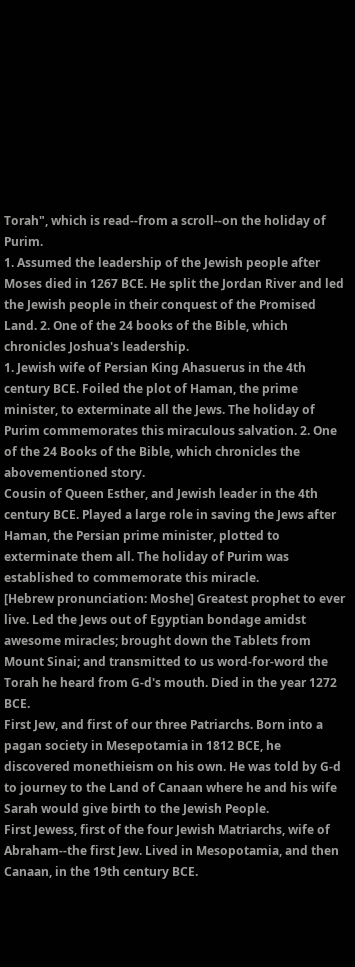Torah", which is read--from a scroll--on the holiday of Purim.
1. Assumed the leadership of the Jewish people after Moses died in 1267 BCE. He split the Jordan River and led the Jewish people in their conquest of the Promised Land. 2. One of the 24 books of the Bible, which chronicles Joshua's leadership.
1. Jewish wife of Persian King Ahasuerus in the 4th century BCE. Foiled the plot of Haman, the prime minister, to exterminate all the Jews. The holiday of Purim commemorates this miraculous salvation. 2. One of the 24 Books of the Bible, which chronicles the abovementioned story.
Cousin of Queen Esther, and Jewish leader in the 4th century BCE. Played a large role in saving the Jews after Haman, the Persian prime minister, plotted to exterminate them all. The holiday of Purim was established to commemorate this miracle.
[Hebrew pronunciation: Moshe] Greatest prophet to ever live. Led the Jews out of Egyptian bondage amidst awesome miracles; brought down the Tablets from Mount Sinai; and transmitted to us word-for-word the Torah he heard from G-d's mouth. Died in the year 1272 BCE.
First Jew, and first of our three Patriarchs. Born into a pagan society in Mesepotamia in 1812 BCE, he discovered monethieism on his own. He was told by G-d to journey to the Land of Canaan where he and his wife Sarah would give birth to the Jewish People.
First Jewess, first of the four Jewish Matriarchs, wife of Abraham--the first Jew. Lived in Mesopotamia, and then Canaan, in the 19th century BCE.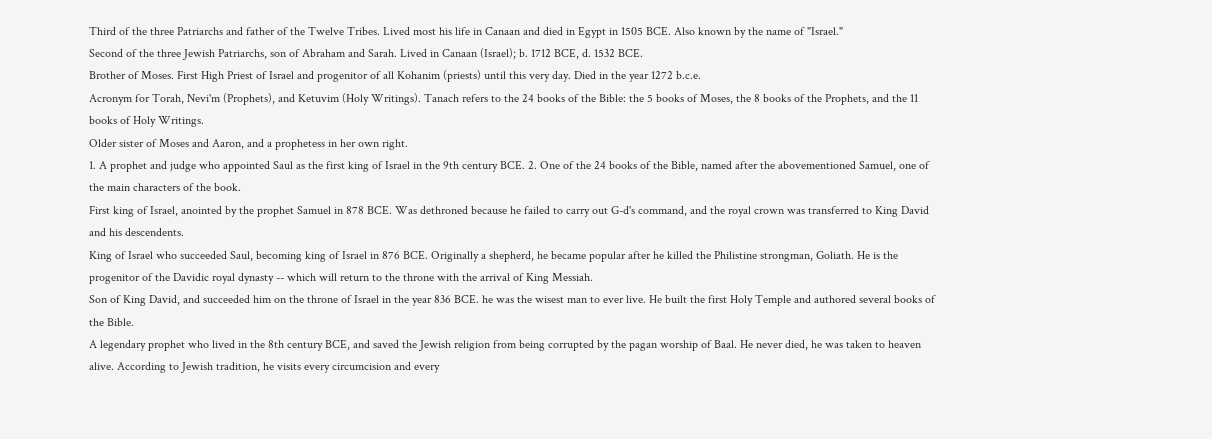Third of the three Patriarchs and father of the Twelve Tribes. Lived most his life in Canaan and died in Egypt in 1505 BCE. Also known by the name of "Israel."
Second of the three Jewish Patriarchs, son of Abraham and Sarah. Lived in Canaan (Israel); b. 1712 BCE, d. 1532 BCE.
Brother of Moses. First High Priest of Israel and progenitor of all Kohanim (priests) until this very day. Died in the year 1272 b.c.e.
Acronym for Torah, Nevi'm (Prophets), and Ketuvim (Holy Writings). Tanach refers to the 24 books of the Bible: the 5 books of Moses, the 8 books of the Prophets, and the 11 books of Holy Writings.
Older sister of Moses and Aaron, and a prophetess in her own right.
1. A prophet and judge who appointed Saul as the first king of Israel in the 9th century BCE. 2. One of the 24 books of the Bible, named after the abovementioned Samuel, one of the main characters of the book.
First king of Israel, anointed by the prophet Samuel in 878 BCE. Was dethroned because he failed to carry out G-d's command, and the royal crown was transferred to King David and his descendents.
King of Israel who succeeded Saul, becoming king of Israel in 876 BCE. Originally a shepherd, he became popular after he killed the Philistine strongman, Goliath. He is the progenitor of the Davidic royal dynasty -- which will return to the throne with the arrival of King Messiah.
Son of King David, and succeeded him on the throne of Israel in the year 836 BCE. he was the wisest man to ever live. He built the first Holy Temple and authored several books of the Bible.
A legendary prophet who lived in the 8th century BCE, and saved the Jewish religion from being corrupted by the pagan worship of Baal. He never died, he was taken to heaven alive. According to Jewish tradition, he visits every circumcision and every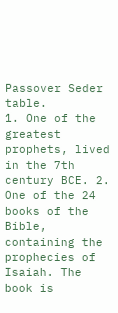Passover Seder table.
1. One of the greatest prophets, lived in the 7th century BCE. 2. One of the 24 books of the Bible, containing the prophecies of Isaiah. The book is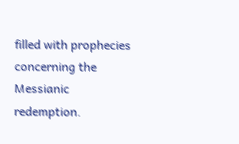filled with prophecies concerning the Messianic redemption.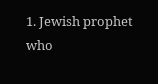1. Jewish prophet who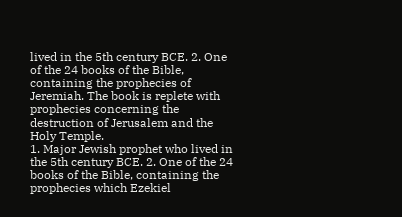lived in the 5th century BCE. 2. One of the 24 books of the Bible, containing the prophecies of Jeremiah. The book is replete with prophecies concerning the destruction of Jerusalem and the Holy Temple.
1. Major Jewish prophet who lived in the 5th century BCE. 2. One of the 24 books of the Bible, containing the prophecies which Ezekiel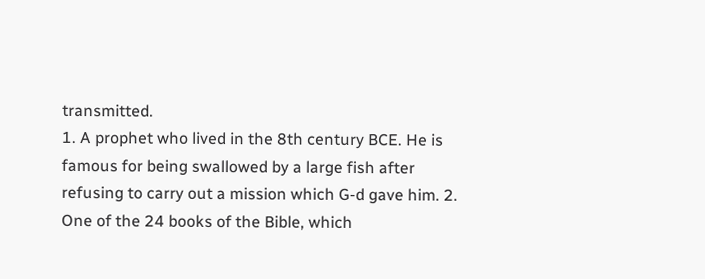transmitted.
1. A prophet who lived in the 8th century BCE. He is famous for being swallowed by a large fish after refusing to carry out a mission which G-d gave him. 2. One of the 24 books of the Bible, which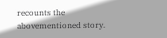recounts the abovementioned story.